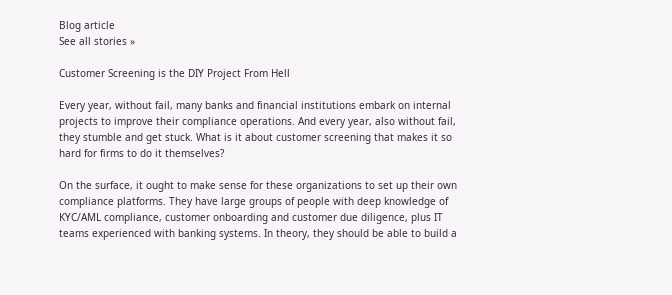Blog article
See all stories »

Customer Screening is the DIY Project From Hell

Every year, without fail, many banks and financial institutions embark on internal projects to improve their compliance operations. And every year, also without fail, they stumble and get stuck. What is it about customer screening that makes it so hard for firms to do it themselves?

On the surface, it ought to make sense for these organizations to set up their own compliance platforms. They have large groups of people with deep knowledge of KYC/AML compliance, customer onboarding and customer due diligence, plus IT teams experienced with banking systems. In theory, they should be able to build a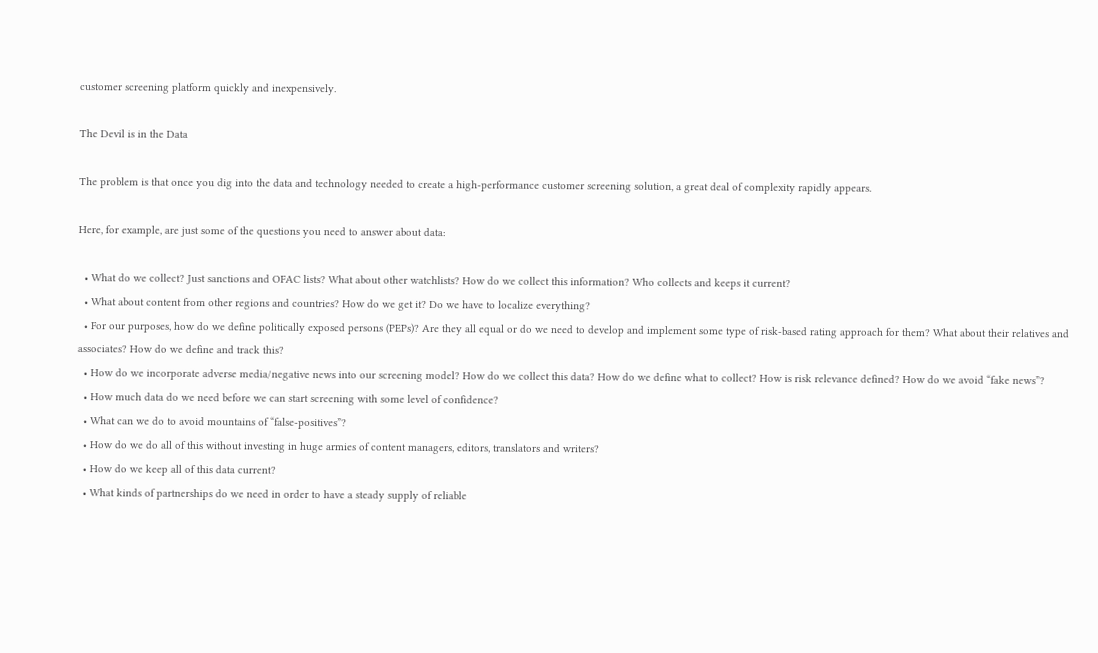customer screening platform quickly and inexpensively.

The Devil is in the Data

The problem is that once you dig into the data and technology needed to create a high-performance customer screening solution, a great deal of complexity rapidly appears.

Here, for example, are just some of the questions you need to answer about data:

  • What do we collect? Just sanctions and OFAC lists? What about other watchlists? How do we collect this information? Who collects and keeps it current?
  • What about content from other regions and countries? How do we get it? Do we have to localize everything?
  • For our purposes, how do we define politically exposed persons (PEPs)? Are they all equal or do we need to develop and implement some type of risk-based rating approach for them? What about their relatives and associates? How do we define and track this?
  • How do we incorporate adverse media/negative news into our screening model? How do we collect this data? How do we define what to collect? How is risk relevance defined? How do we avoid “fake news”?
  • How much data do we need before we can start screening with some level of confidence?
  • What can we do to avoid mountains of “false-positives”?
  • How do we do all of this without investing in huge armies of content managers, editors, translators and writers?
  • How do we keep all of this data current?
  • What kinds of partnerships do we need in order to have a steady supply of reliable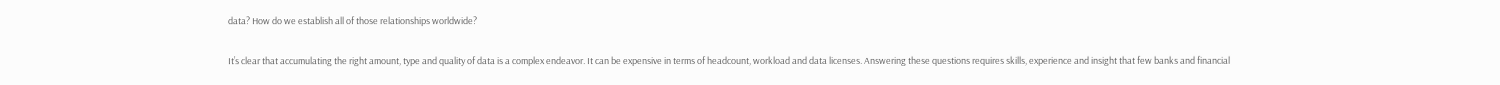data? How do we establish all of those relationships worldwide?

It’s clear that accumulating the right amount, type and quality of data is a complex endeavor. It can be expensive in terms of headcount, workload and data licenses. Answering these questions requires skills, experience and insight that few banks and financial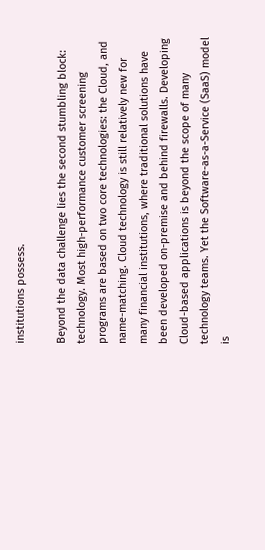institutions possess.

Beyond the data challenge lies the second stumbling block: technology. Most high-performance customer screening programs are based on two core technologies: the Cloud, and name-matching. Cloud technology is still relatively new for many financial institutions, where traditional solutions have been developed on-premise and behind firewalls. Developing Cloud-based applications is beyond the scope of many technology teams. Yet the Software-as-a-Service (SaaS) model is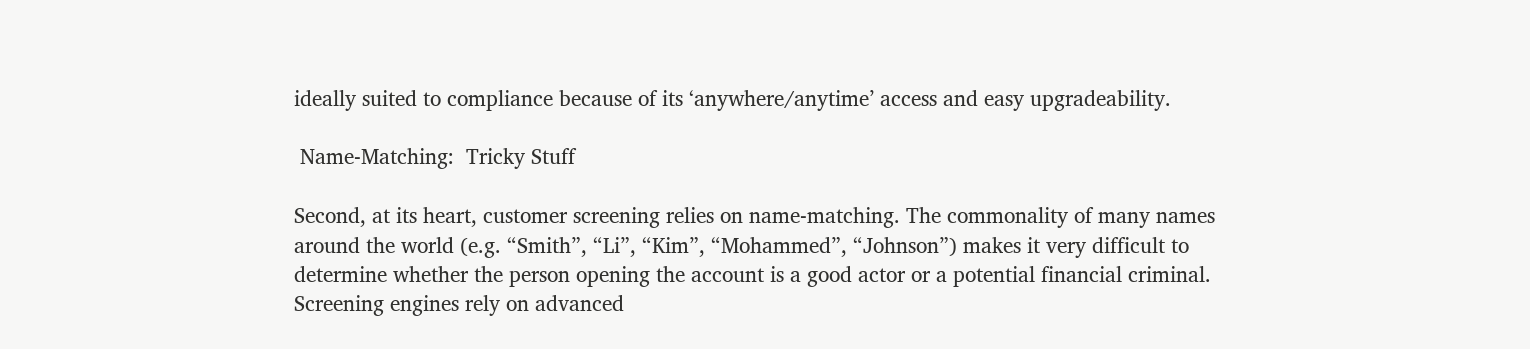ideally suited to compliance because of its ‘anywhere/anytime’ access and easy upgradeability.

 Name-Matching:  Tricky Stuff

Second, at its heart, customer screening relies on name-matching. The commonality of many names around the world (e.g. “Smith”, “Li”, “Kim”, “Mohammed”, “Johnson”) makes it very difficult to determine whether the person opening the account is a good actor or a potential financial criminal. Screening engines rely on advanced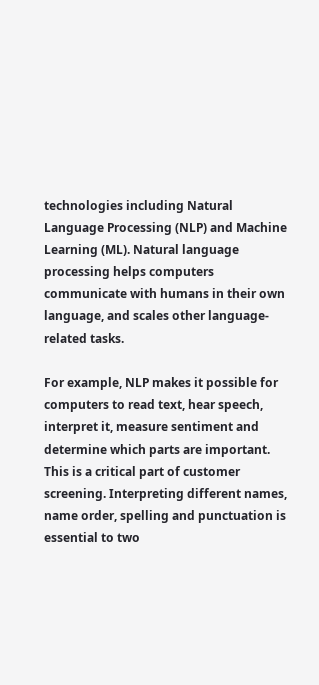technologies including Natural Language Processing (NLP) and Machine Learning (ML). Natural language processing helps computers communicate with humans in their own language, and scales other language-related tasks.

For example, NLP makes it possible for computers to read text, hear speech, interpret it, measure sentiment and determine which parts are important. This is a critical part of customer screening. Interpreting different names, name order, spelling and punctuation is essential to two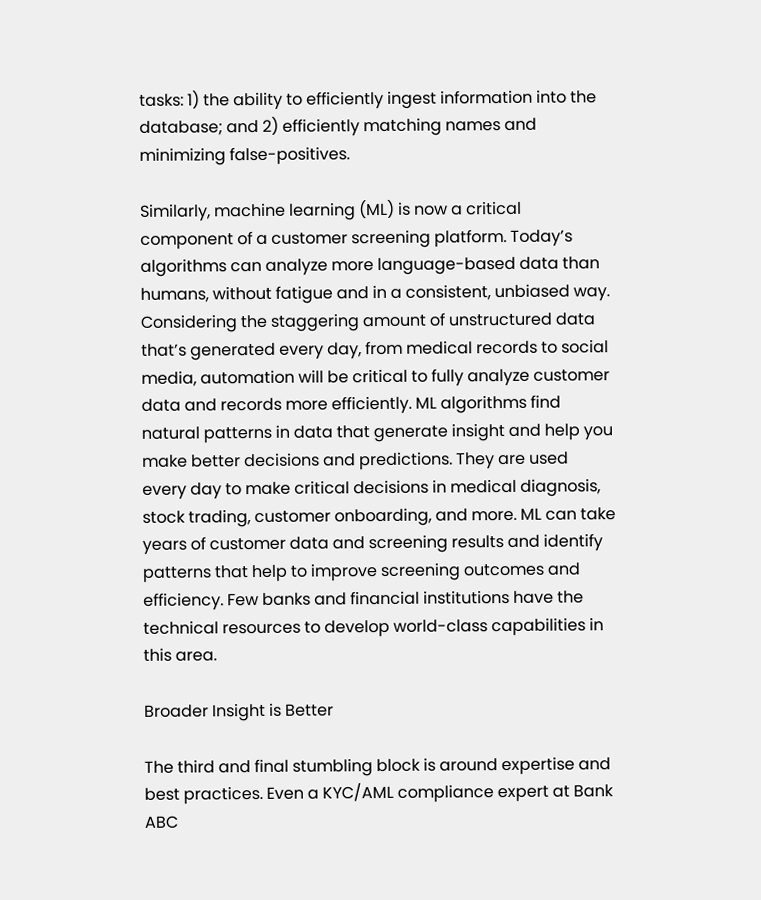tasks: 1) the ability to efficiently ingest information into the database; and 2) efficiently matching names and minimizing false-positives.

Similarly, machine learning (ML) is now a critical component of a customer screening platform. Today’s algorithms can analyze more language-based data than humans, without fatigue and in a consistent, unbiased way. Considering the staggering amount of unstructured data that’s generated every day, from medical records to social media, automation will be critical to fully analyze customer data and records more efficiently. ML algorithms find natural patterns in data that generate insight and help you make better decisions and predictions. They are used every day to make critical decisions in medical diagnosis, stock trading, customer onboarding, and more. ML can take years of customer data and screening results and identify patterns that help to improve screening outcomes and efficiency. Few banks and financial institutions have the technical resources to develop world-class capabilities in this area.

Broader Insight is Better

The third and final stumbling block is around expertise and best practices. Even a KYC/AML compliance expert at Bank ABC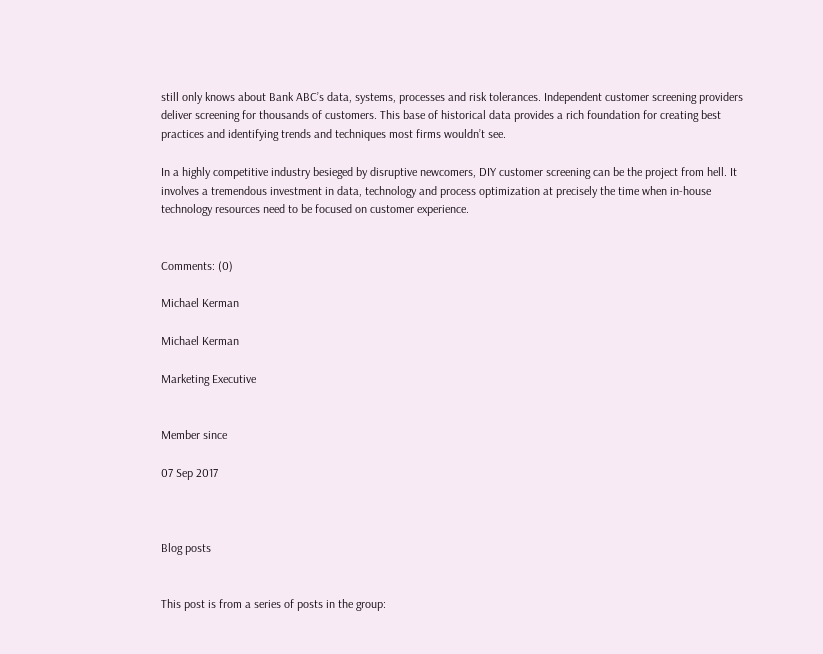still only knows about Bank ABC’s data, systems, processes and risk tolerances. Independent customer screening providers deliver screening for thousands of customers. This base of historical data provides a rich foundation for creating best practices and identifying trends and techniques most firms wouldn’t see.

In a highly competitive industry besieged by disruptive newcomers, DIY customer screening can be the project from hell. It involves a tremendous investment in data, technology and process optimization at precisely the time when in-house technology resources need to be focused on customer experience.


Comments: (0)

Michael Kerman

Michael Kerman

Marketing Executive


Member since

07 Sep 2017



Blog posts


This post is from a series of posts in the group: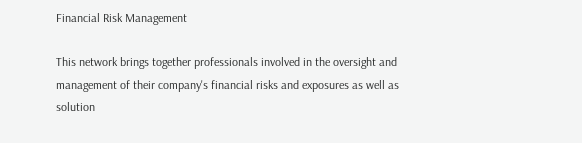Financial Risk Management

This network brings together professionals involved in the oversight and management of their company's financial risks and exposures as well as solution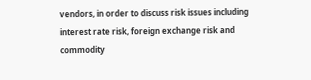vendors, in order to discuss risk issues including interest rate risk, foreign exchange risk and commodity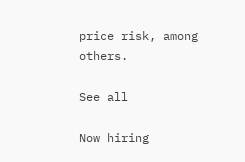price risk, among others.

See all

Now hiring